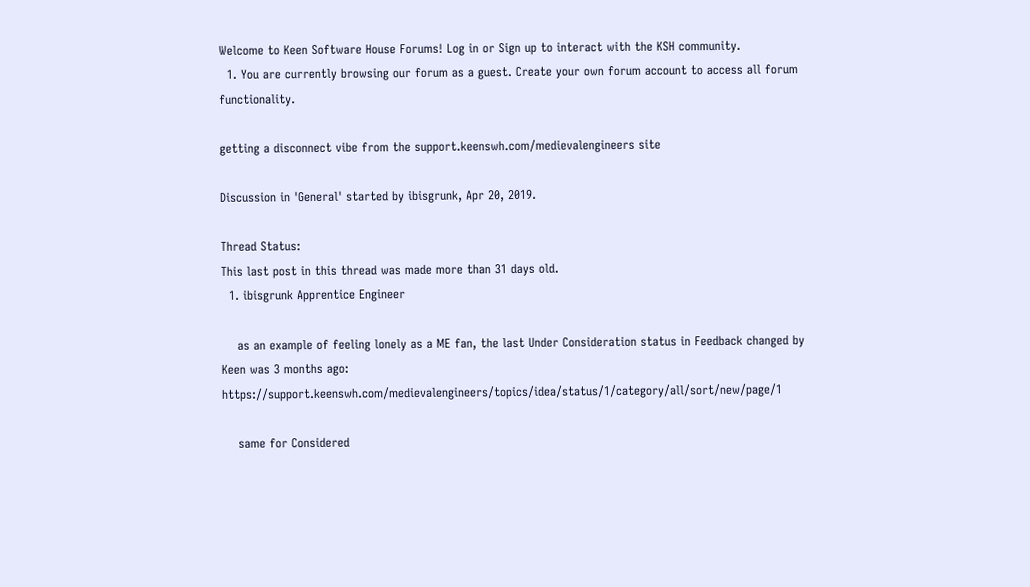Welcome to Keen Software House Forums! Log in or Sign up to interact with the KSH community.
  1. You are currently browsing our forum as a guest. Create your own forum account to access all forum functionality.

getting a disconnect vibe from the support.keenswh.com/medievalengineers site

Discussion in 'General' started by ibisgrunk, Apr 20, 2019.

Thread Status:
This last post in this thread was made more than 31 days old.
  1. ibisgrunk Apprentice Engineer

    as an example of feeling lonely as a ME fan, the last Under Consideration status in Feedback changed by Keen was 3 months ago: https://support.keenswh.com/medievalengineers/topics/idea/status/1/category/all/sort/new/page/1

    same for Considered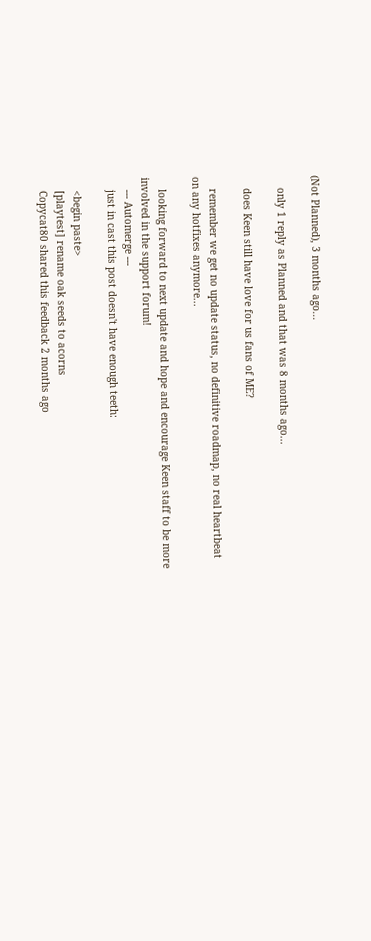(Not Planned), 3 months ago...

    only 1 reply as Planned and that was 8 months ago...

    does Keen still have love for us fans of ME?

    remember we get no update status, no definitive roadmap, no real heartbeat on any hotfixes anymore...

    looking forward to next update and hope and encourage Keen staff to be more involved in the support forum!
    --- Automerge ---
    just in cast this post doesn't have enough teeth:

    <begin paste>
    [playtest] rename oak seeds to acorns
    Copycat80 shared this feedback 2 months ago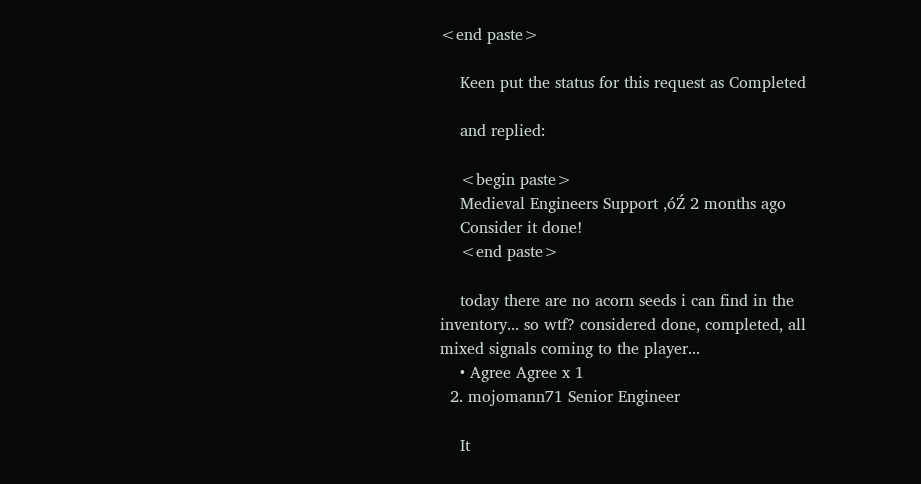<end paste>

    Keen put the status for this request as Completed

    and replied:

    <begin paste>
    Medieval Engineers Support ‚óŹ 2 months ago
    Consider it done!
    <end paste>

    today there are no acorn seeds i can find in the inventory... so wtf? considered done, completed, all mixed signals coming to the player...
    • Agree Agree x 1
  2. mojomann71 Senior Engineer

    It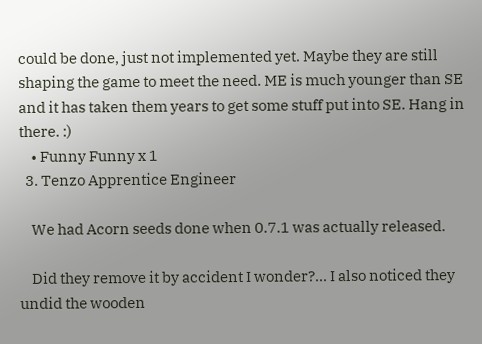could be done, just not implemented yet. Maybe they are still shaping the game to meet the need. ME is much younger than SE and it has taken them years to get some stuff put into SE. Hang in there. :)
    • Funny Funny x 1
  3. Tenzo Apprentice Engineer

    We had Acorn seeds done when 0.7.1 was actually released.

    Did they remove it by accident I wonder?... I also noticed they undid the wooden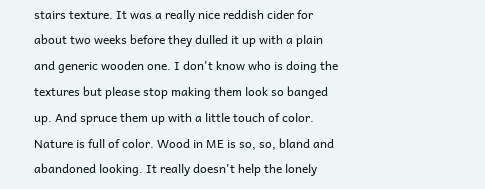stairs texture. It was a really nice reddish cider for about two weeks before they dulled it up with a plain and generic wooden one. I don't know who is doing the textures but please stop making them look so banged up. And spruce them up with a little touch of color. Nature is full of color. Wood in ME is so, so, bland and abandoned looking. It really doesn't help the lonely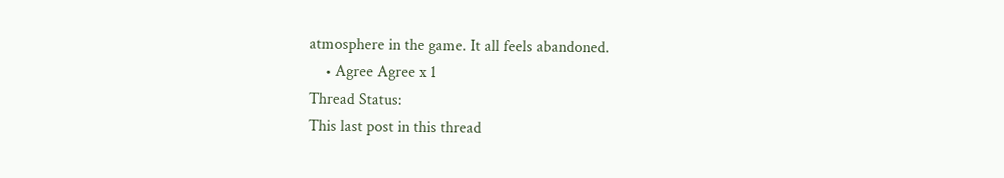atmosphere in the game. It all feels abandoned.
    • Agree Agree x 1
Thread Status:
This last post in this thread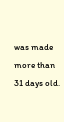was made more than 31 days old.